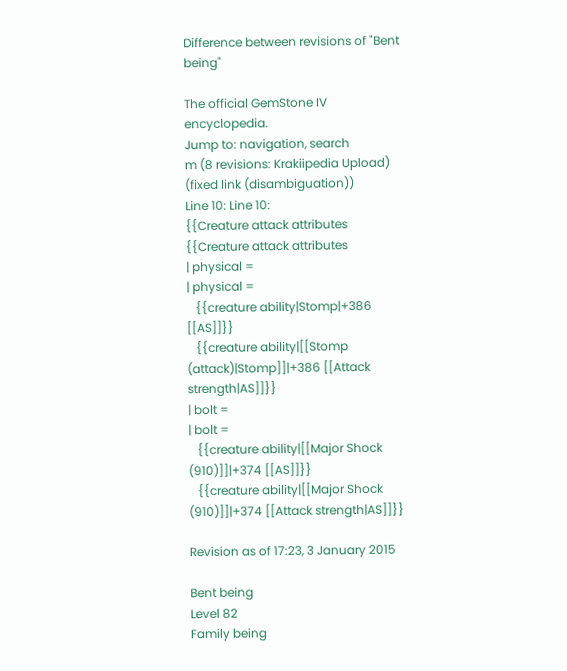Difference between revisions of "Bent being"

The official GemStone IV encyclopedia.
Jump to: navigation, search
m (8 revisions: Krakiipedia Upload)
(fixed link (disambiguation))
Line 10: Line 10:
{{Creature attack attributes
{{Creature attack attributes
| physical =
| physical =
   {{creature ability|Stomp|+386 [[AS]]}}
   {{creature ability|[[Stomp (attack)|Stomp]]|+386 [[Attack strength|AS]]}}
| bolt =
| bolt =
   {{creature ability|[[Major Shock (910)]]|+374 [[AS]]}}
   {{creature ability|[[Major Shock (910)]]|+374 [[Attack strength|AS]]}}

Revision as of 17:23, 3 January 2015

Bent being
Level 82
Family being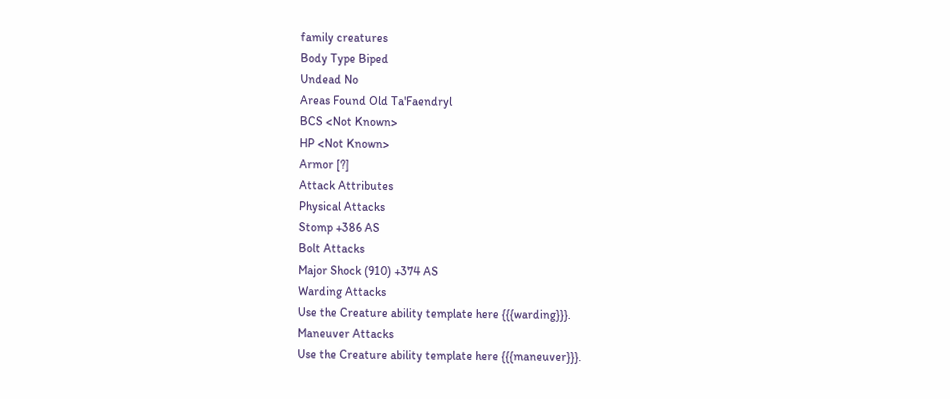family creatures
Body Type Biped
Undead No
Areas Found Old Ta'Faendryl
BCS <Not Known>
HP <Not Known>
Armor [?]
Attack Attributes
Physical Attacks
Stomp +386 AS
Bolt Attacks
Major Shock (910) +374 AS
Warding Attacks
Use the Creature ability template here {{{warding}}}.
Maneuver Attacks
Use the Creature ability template here {{{maneuver}}}.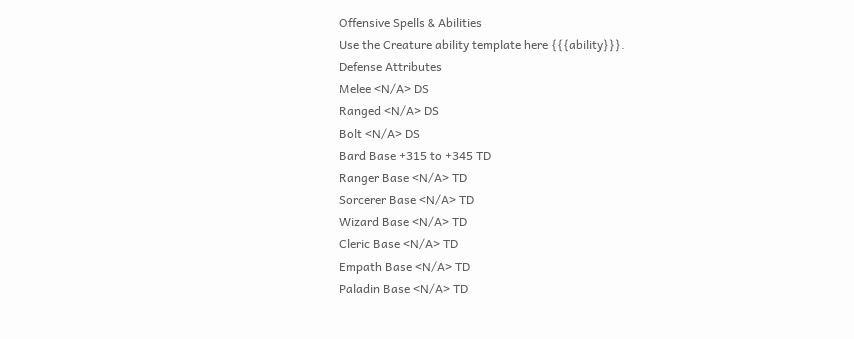Offensive Spells & Abilities
Use the Creature ability template here {{{ability}}}.
Defense Attributes
Melee <N/A> DS
Ranged <N/A> DS
Bolt <N/A> DS
Bard Base +315 to +345 TD
Ranger Base <N/A> TD
Sorcerer Base <N/A> TD
Wizard Base <N/A> TD
Cleric Base <N/A> TD
Empath Base <N/A> TD
Paladin Base <N/A> TD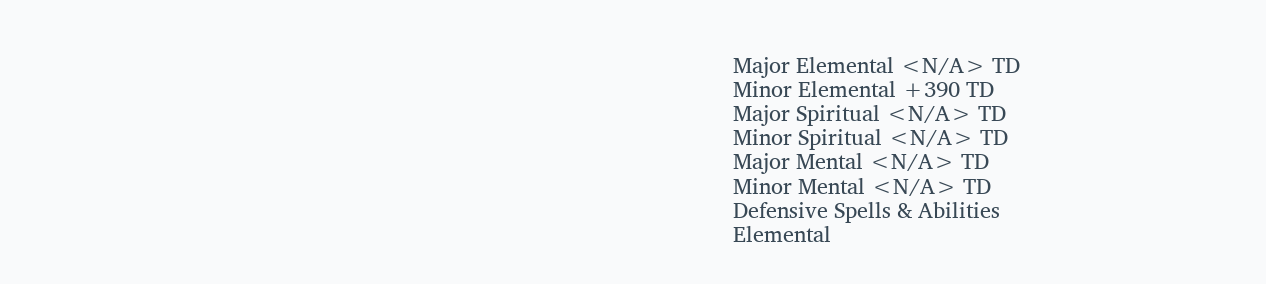Major Elemental <N/A> TD
Minor Elemental +390 TD
Major Spiritual <N/A> TD
Minor Spiritual <N/A> TD
Major Mental <N/A> TD
Minor Mental <N/A> TD
Defensive Spells & Abilities
Elemental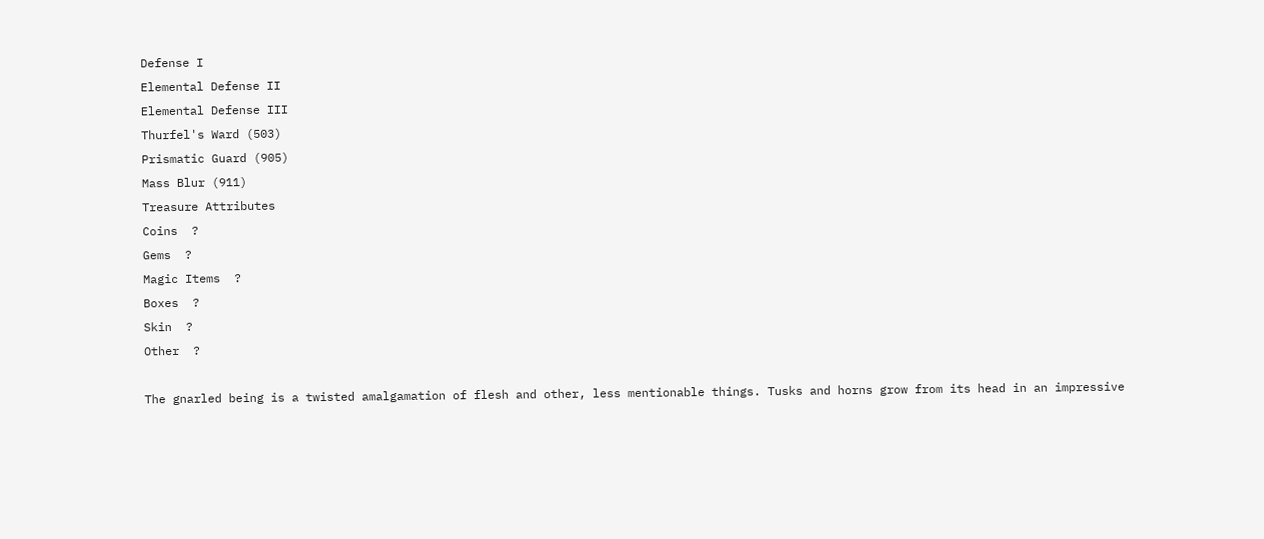Defense I
Elemental Defense II
Elemental Defense III
Thurfel's Ward (503)
Prismatic Guard (905)
Mass Blur (911)
Treasure Attributes
Coins  ?
Gems  ?
Magic Items  ?
Boxes  ?
Skin  ?
Other  ?

The gnarled being is a twisted amalgamation of flesh and other, less mentionable things. Tusks and horns grow from its head in an impressive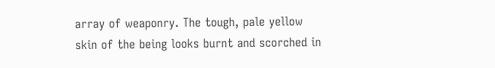array of weaponry. The tough, pale yellow skin of the being looks burnt and scorched in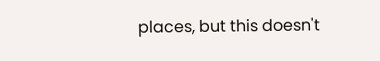places, but this doesn't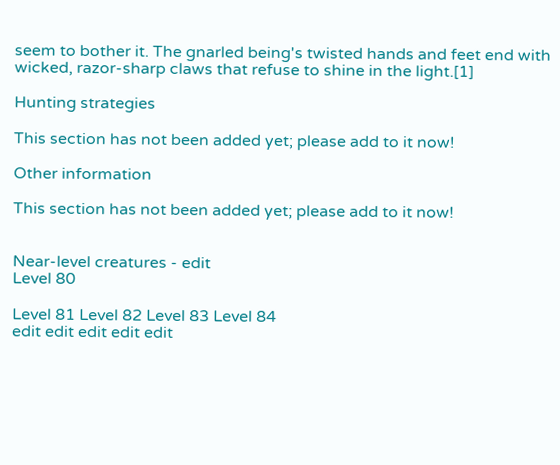seem to bother it. The gnarled being's twisted hands and feet end with wicked, razor-sharp claws that refuse to shine in the light.[1]

Hunting strategies

This section has not been added yet; please add to it now!

Other information

This section has not been added yet; please add to it now!


Near-level creatures - edit
Level 80

Level 81 Level 82 Level 83 Level 84
edit edit edit edit edit